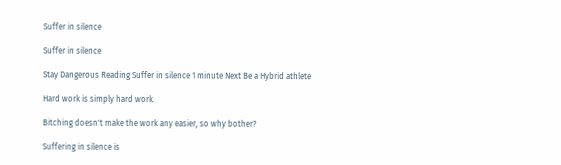Suffer in silence

Suffer in silence

Stay Dangerous Reading Suffer in silence 1 minute Next Be a Hybrid athlete

Hard work is simply hard work.

Bitching doesn't make the work any easier, so why bother?

Suffering in silence is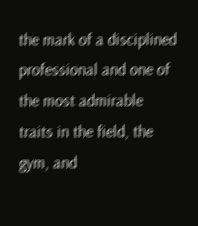the mark of a disciplined professional and one of the most admirable traits in the field, the gym, and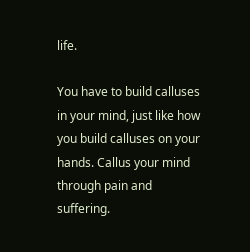life.

You have to build calluses in your mind, just like how you build calluses on your hands. Callus your mind through pain and suffering.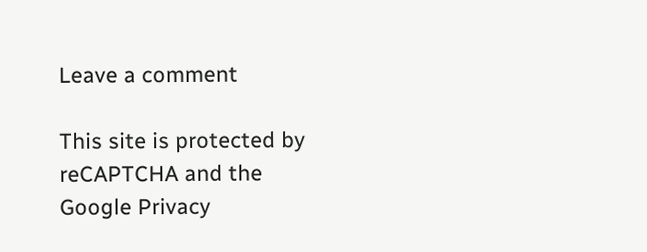Leave a comment

This site is protected by reCAPTCHA and the Google Privacy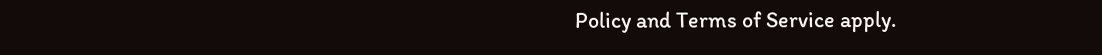Policy and Terms of Service apply.